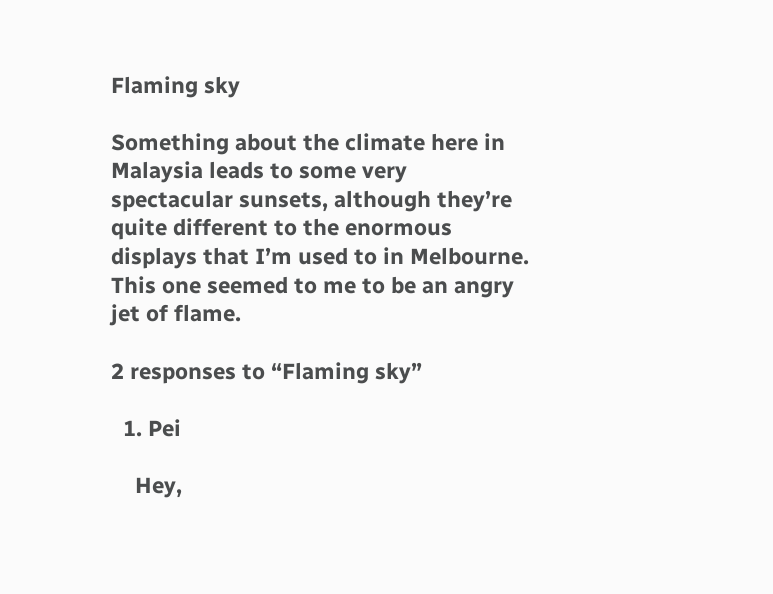Flaming sky

Something about the climate here in Malaysia leads to some very spectacular sunsets, although they’re quite different to the enormous displays that I’m used to in Melbourne. This one seemed to me to be an angry jet of flame.

2 responses to “Flaming sky”

  1. Pei

    Hey,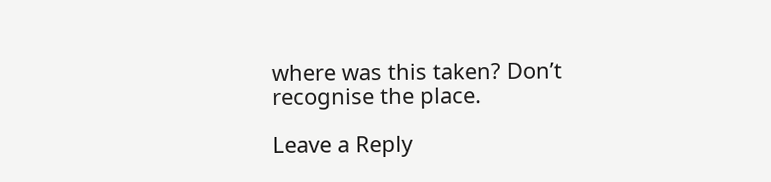where was this taken? Don’t recognise the place.

Leave a Reply